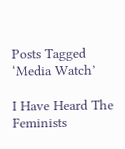Posts Tagged ‘Media Watch’

I Have Heard The Feminists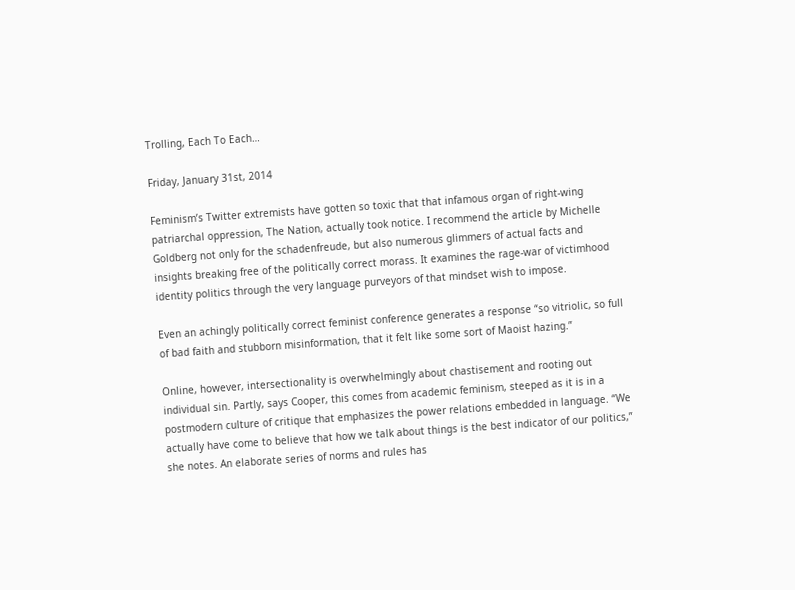Trolling, Each To Each…

Friday, January 31st, 2014

Feminism’s Twitter extremists have gotten so toxic that that infamous organ of right-wing patriarchal oppression, The Nation, actually took notice. I recommend the article by Michelle Goldberg not only for the schadenfreude, but also numerous glimmers of actual facts and insights breaking free of the politically correct morass. It examines the rage-war of victimhood identity politics through the very language purveyors of that mindset wish to impose.

Even an achingly politically correct feminist conference generates a response “so vitriolic, so full of bad faith and stubborn misinformation, that it felt like some sort of Maoist hazing.”

Online, however, intersectionality is overwhelmingly about chastisement and rooting out individual sin. Partly, says Cooper, this comes from academic feminism, steeped as it is in a postmodern culture of critique that emphasizes the power relations embedded in language. “We actually have come to believe that how we talk about things is the best indicator of our politics,” she notes. An elaborate series of norms and rules has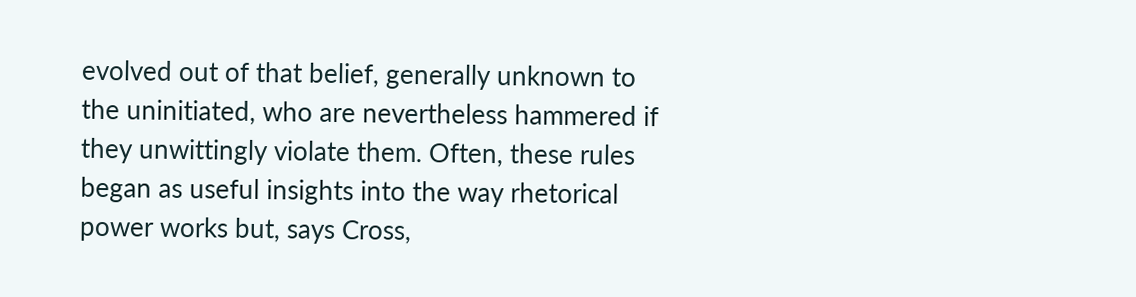evolved out of that belief, generally unknown to the uninitiated, who are nevertheless hammered if they unwittingly violate them. Often, these rules began as useful insights into the way rhetorical power works but, says Cross,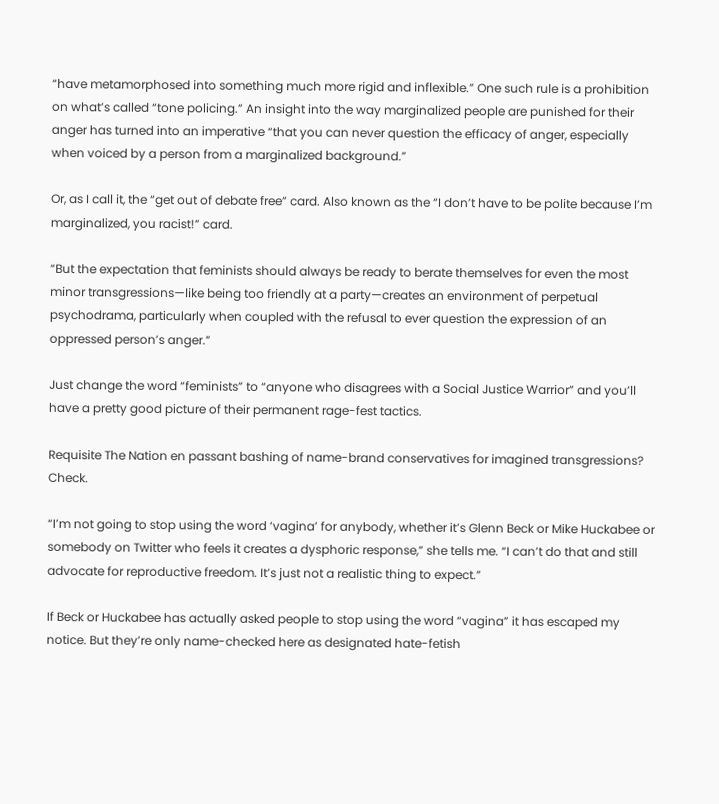“have metamorphosed into something much more rigid and inflexible.” One such rule is a prohibition on what’s called “tone policing.” An insight into the way marginalized people are punished for their anger has turned into an imperative “that you can never question the efficacy of anger, especially when voiced by a person from a marginalized background.”

Or, as I call it, the “get out of debate free” card. Also known as the “I don’t have to be polite because I’m marginalized, you racist!” card.

“But the expectation that feminists should always be ready to berate themselves for even the most minor transgressions—like being too friendly at a party—creates an environment of perpetual psychodrama, particularly when coupled with the refusal to ever question the expression of an oppressed person’s anger.”

Just change the word “feminists” to “anyone who disagrees with a Social Justice Warrior” and you’ll have a pretty good picture of their permanent rage-fest tactics.

Requisite The Nation en passant bashing of name-brand conservatives for imagined transgressions? Check.

“I’m not going to stop using the word ‘vagina’ for anybody, whether it’s Glenn Beck or Mike Huckabee or somebody on Twitter who feels it creates a dysphoric response,” she tells me. “I can’t do that and still advocate for reproductive freedom. It’s just not a realistic thing to expect.”

If Beck or Huckabee has actually asked people to stop using the word “vagina” it has escaped my notice. But they’re only name-checked here as designated hate-fetish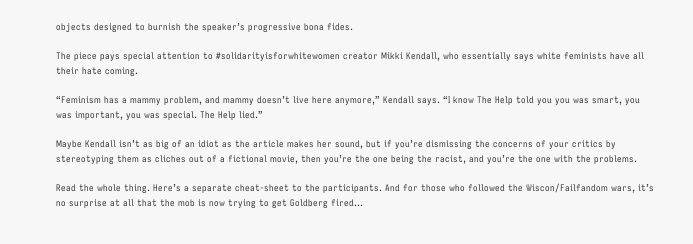objects designed to burnish the speaker’s progressive bona fides.

The piece pays special attention to #solidarityisforwhitewomen creator Mikki Kendall, who essentially says white feminists have all their hate coming.

“Feminism has a mammy problem, and mammy doesn’t live here anymore,” Kendall says. “I know The Help told you you was smart, you was important, you was special. The Help lied.”

Maybe Kendall isn’t as big of an idiot as the article makes her sound, but if you’re dismissing the concerns of your critics by stereotyping them as cliches out of a fictional movie, then you’re the one being the racist, and you’re the one with the problems.

Read the whole thing. Here’s a separate cheat-sheet to the participants. And for those who followed the Wiscon/Failfandom wars, it’s no surprise at all that the mob is now trying to get Goldberg fired…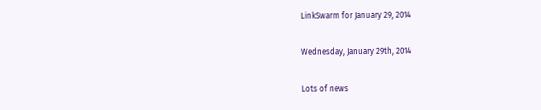LinkSwarm for January 29, 2014

Wednesday, January 29th, 2014

Lots of news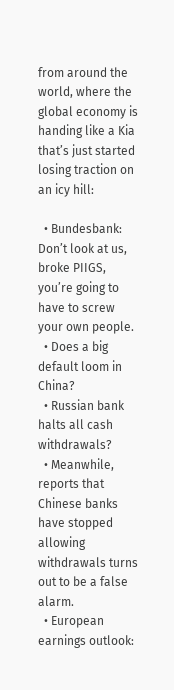from around the world, where the global economy is handing like a Kia that’s just started losing traction on an icy hill:

  • Bundesbank: Don’t look at us, broke PIIGS, you’re going to have to screw your own people.
  • Does a big default loom in China?
  • Russian bank halts all cash withdrawals?
  • Meanwhile, reports that Chinese banks have stopped allowing withdrawals turns out to be a false alarm.
  • European earnings outlook: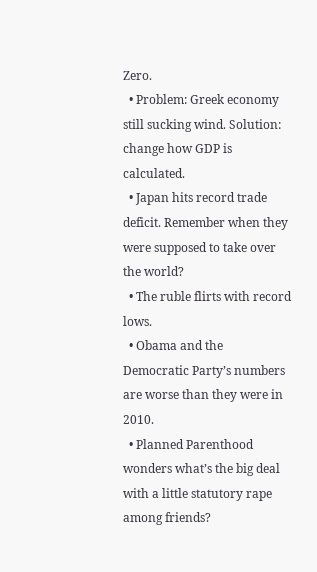Zero.
  • Problem: Greek economy still sucking wind. Solution: change how GDP is calculated.
  • Japan hits record trade deficit. Remember when they were supposed to take over the world?
  • The ruble flirts with record lows.
  • Obama and the Democratic Party’s numbers are worse than they were in 2010.
  • Planned Parenthood wonders what’s the big deal with a little statutory rape among friends?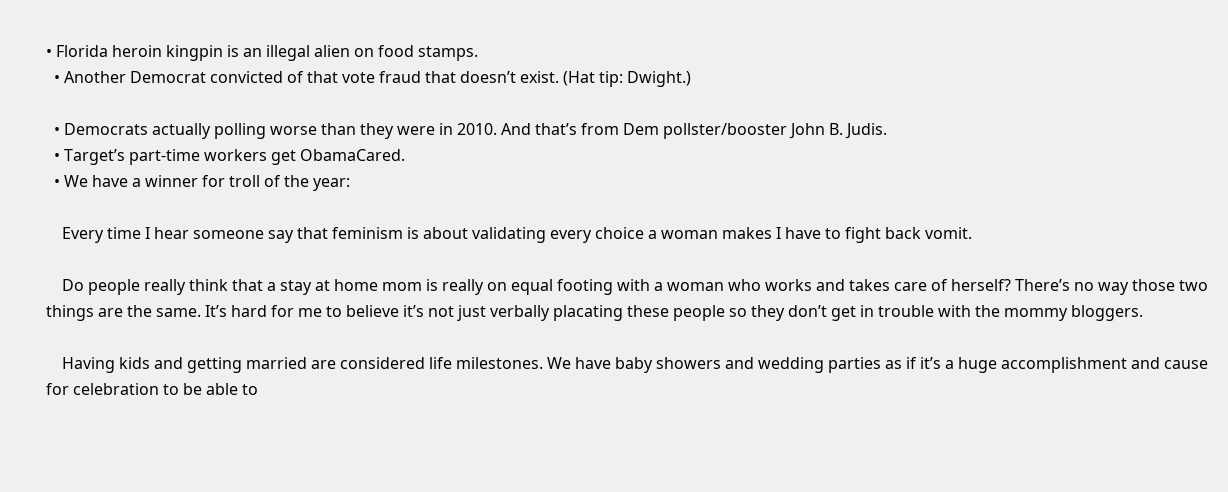• Florida heroin kingpin is an illegal alien on food stamps.
  • Another Democrat convicted of that vote fraud that doesn’t exist. (Hat tip: Dwight.)

  • Democrats actually polling worse than they were in 2010. And that’s from Dem pollster/booster John B. Judis.
  • Target’s part-time workers get ObamaCared.
  • We have a winner for troll of the year:

    Every time I hear someone say that feminism is about validating every choice a woman makes I have to fight back vomit.

    Do people really think that a stay at home mom is really on equal footing with a woman who works and takes care of herself? There’s no way those two things are the same. It’s hard for me to believe it’s not just verbally placating these people so they don’t get in trouble with the mommy bloggers.

    Having kids and getting married are considered life milestones. We have baby showers and wedding parties as if it’s a huge accomplishment and cause for celebration to be able to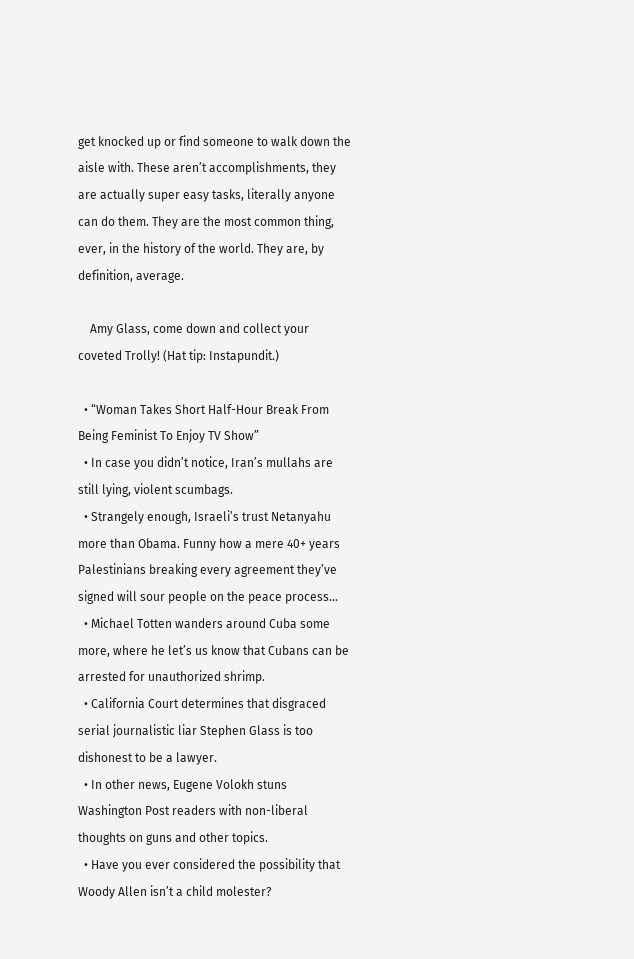get knocked up or find someone to walk down the aisle with. These aren’t accomplishments, they are actually super easy tasks, literally anyone can do them. They are the most common thing, ever, in the history of the world. They are, by definition, average.

    Amy Glass, come down and collect your coveted Trolly! (Hat tip: Instapundit.)

  • “Woman Takes Short Half-Hour Break From Being Feminist To Enjoy TV Show”
  • In case you didn’t notice, Iran’s mullahs are still lying, violent scumbags.
  • Strangely enough, Israeli’s trust Netanyahu more than Obama. Funny how a mere 40+ years Palestinians breaking every agreement they’ve signed will sour people on the peace process…
  • Michael Totten wanders around Cuba some more, where he let’s us know that Cubans can be arrested for unauthorized shrimp.
  • California Court determines that disgraced serial journalistic liar Stephen Glass is too dishonest to be a lawyer.
  • In other news, Eugene Volokh stuns Washington Post readers with non-liberal thoughts on guns and other topics.
  • Have you ever considered the possibility that Woody Allen isn’t a child molester?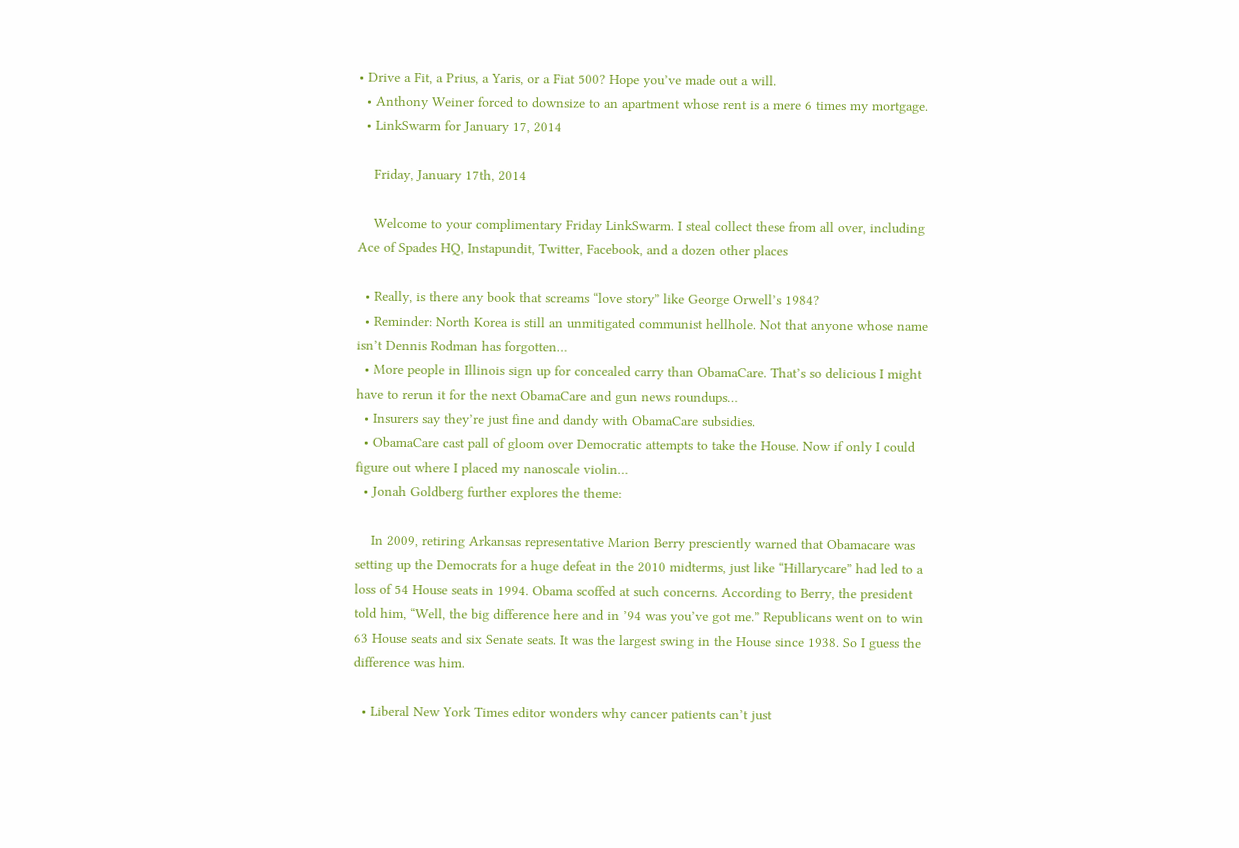• Drive a Fit, a Prius, a Yaris, or a Fiat 500? Hope you’ve made out a will.
  • Anthony Weiner forced to downsize to an apartment whose rent is a mere 6 times my mortgage.
  • LinkSwarm for January 17, 2014

    Friday, January 17th, 2014

    Welcome to your complimentary Friday LinkSwarm. I steal collect these from all over, including Ace of Spades HQ, Instapundit, Twitter, Facebook, and a dozen other places

  • Really, is there any book that screams “love story” like George Orwell’s 1984?
  • Reminder: North Korea is still an unmitigated communist hellhole. Not that anyone whose name isn’t Dennis Rodman has forgotten…
  • More people in Illinois sign up for concealed carry than ObamaCare. That’s so delicious I might have to rerun it for the next ObamaCare and gun news roundups…
  • Insurers say they’re just fine and dandy with ObamaCare subsidies.
  • ObamaCare cast pall of gloom over Democratic attempts to take the House. Now if only I could figure out where I placed my nanoscale violin…
  • Jonah Goldberg further explores the theme:

    In 2009, retiring Arkansas representative Marion Berry presciently warned that Obamacare was setting up the Democrats for a huge defeat in the 2010 midterms, just like “Hillarycare” had led to a loss of 54 House seats in 1994. Obama scoffed at such concerns. According to Berry, the president told him, “Well, the big difference here and in ’94 was you’ve got me.” Republicans went on to win 63 House seats and six Senate seats. It was the largest swing in the House since 1938. So I guess the difference was him.

  • Liberal New York Times editor wonders why cancer patients can’t just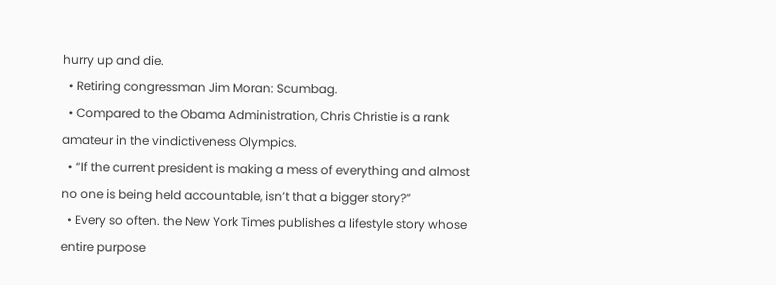hurry up and die.
  • Retiring congressman Jim Moran: Scumbag.
  • Compared to the Obama Administration, Chris Christie is a rank amateur in the vindictiveness Olympics.
  • “If the current president is making a mess of everything and almost no one is being held accountable, isn’t that a bigger story?”
  • Every so often. the New York Times publishes a lifestyle story whose entire purpose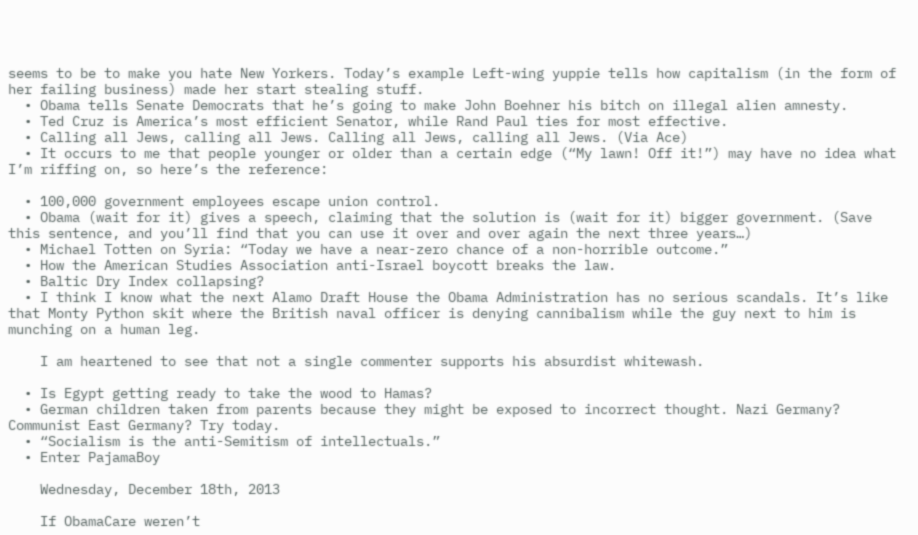seems to be to make you hate New Yorkers. Today’s example Left-wing yuppie tells how capitalism (in the form of her failing business) made her start stealing stuff.
  • Obama tells Senate Democrats that he’s going to make John Boehner his bitch on illegal alien amnesty.
  • Ted Cruz is America’s most efficient Senator, while Rand Paul ties for most effective.
  • Calling all Jews, calling all Jews. Calling all Jews, calling all Jews. (Via Ace)
  • It occurs to me that people younger or older than a certain edge (“My lawn! Off it!”) may have no idea what I’m riffing on, so here’s the reference:

  • 100,000 government employees escape union control.
  • Obama (wait for it) gives a speech, claiming that the solution is (wait for it) bigger government. (Save this sentence, and you’ll find that you can use it over and over again the next three years…)
  • Michael Totten on Syria: “Today we have a near-zero chance of a non-horrible outcome.”
  • How the American Studies Association anti-Israel boycott breaks the law.
  • Baltic Dry Index collapsing?
  • I think I know what the next Alamo Draft House the Obama Administration has no serious scandals. It’s like that Monty Python skit where the British naval officer is denying cannibalism while the guy next to him is munching on a human leg.

    I am heartened to see that not a single commenter supports his absurdist whitewash.

  • Is Egypt getting ready to take the wood to Hamas?
  • German children taken from parents because they might be exposed to incorrect thought. Nazi Germany? Communist East Germany? Try today.
  • “Socialism is the anti-Semitism of intellectuals.”
  • Enter PajamaBoy

    Wednesday, December 18th, 2013

    If ObamaCare weren’t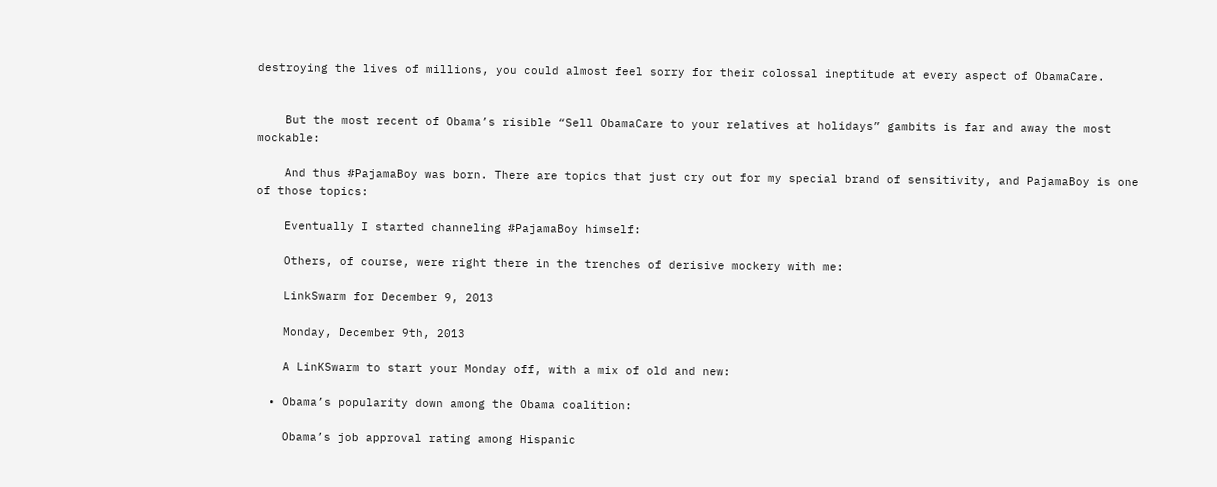destroying the lives of millions, you could almost feel sorry for their colossal ineptitude at every aspect of ObamaCare.


    But the most recent of Obama’s risible “Sell ObamaCare to your relatives at holidays” gambits is far and away the most mockable:

    And thus #PajamaBoy was born. There are topics that just cry out for my special brand of sensitivity, and PajamaBoy is one of those topics:

    Eventually I started channeling #PajamaBoy himself:

    Others, of course, were right there in the trenches of derisive mockery with me:

    LinkSwarm for December 9, 2013

    Monday, December 9th, 2013

    A LinKSwarm to start your Monday off, with a mix of old and new:

  • Obama’s popularity down among the Obama coalition:

    Obama’s job approval rating among Hispanic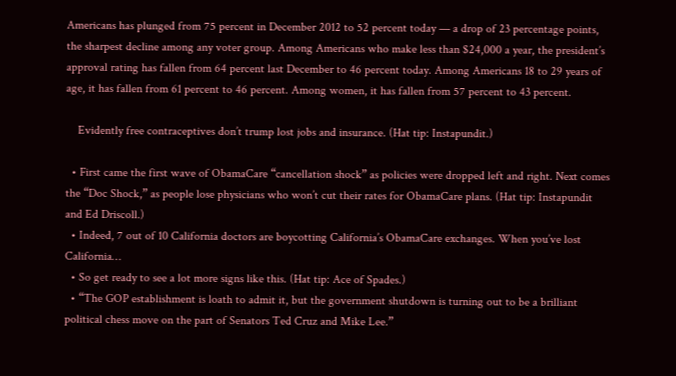Americans has plunged from 75 percent in December 2012 to 52 percent today — a drop of 23 percentage points, the sharpest decline among any voter group. Among Americans who make less than $24,000 a year, the president’s approval rating has fallen from 64 percent last December to 46 percent today. Among Americans 18 to 29 years of age, it has fallen from 61 percent to 46 percent. Among women, it has fallen from 57 percent to 43 percent.

    Evidently free contraceptives don’t trump lost jobs and insurance. (Hat tip: Instapundit.)

  • First came the first wave of ObamaCare “cancellation shock” as policies were dropped left and right. Next comes the “Doc Shock,” as people lose physicians who won’t cut their rates for ObamaCare plans. (Hat tip: Instapundit and Ed Driscoll.)
  • Indeed, 7 out of 10 California doctors are boycotting California’s ObamaCare exchanges. When you’ve lost California…
  • So get ready to see a lot more signs like this. (Hat tip: Ace of Spades.)
  • “The GOP establishment is loath to admit it, but the government shutdown is turning out to be a brilliant political chess move on the part of Senators Ted Cruz and Mike Lee.”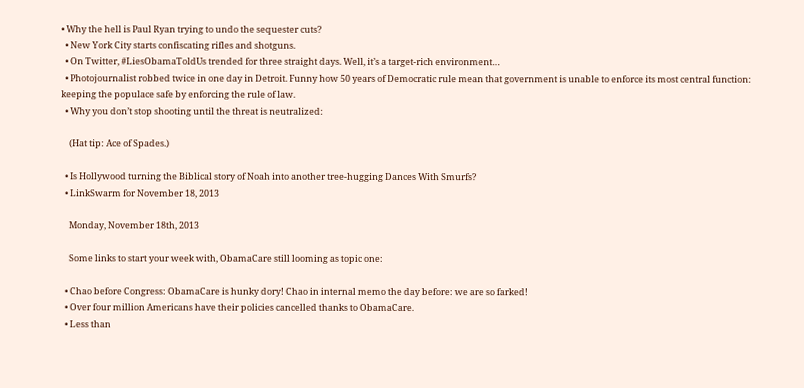• Why the hell is Paul Ryan trying to undo the sequester cuts?
  • New York City starts confiscating rifles and shotguns.
  • On Twitter, #LiesObamaToldUs trended for three straight days. Well, it’s a target-rich environment…
  • Photojournalist robbed twice in one day in Detroit. Funny how 50 years of Democratic rule mean that government is unable to enforce its most central function: keeping the populace safe by enforcing the rule of law.
  • Why you don’t stop shooting until the threat is neutralized:

    (Hat tip: Ace of Spades.)

  • Is Hollywood turning the Biblical story of Noah into another tree-hugging Dances With Smurfs?
  • LinkSwarm for November 18, 2013

    Monday, November 18th, 2013

    Some links to start your week with, ObamaCare still looming as topic one:

  • Chao before Congress: ObamaCare is hunky dory! Chao in internal memo the day before: we are so farked!
  • Over four million Americans have their policies cancelled thanks to ObamaCare.
  • Less than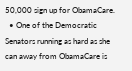50,000 sign up for ObamaCare.
  • One of the Democratic Senators running as hard as she can away from ObamaCare is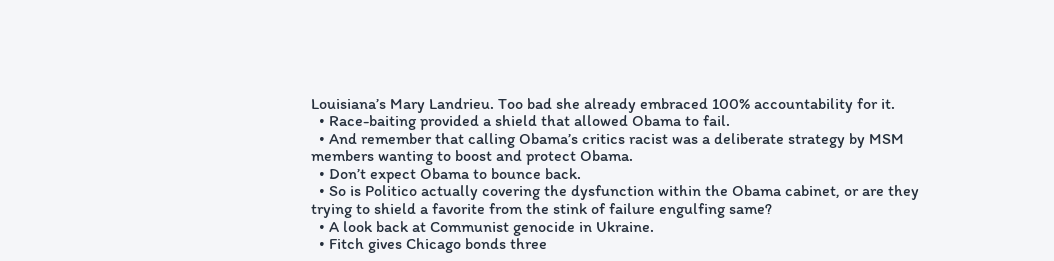Louisiana’s Mary Landrieu. Too bad she already embraced 100% accountability for it.
  • Race-baiting provided a shield that allowed Obama to fail.
  • And remember that calling Obama’s critics racist was a deliberate strategy by MSM members wanting to boost and protect Obama.
  • Don’t expect Obama to bounce back.
  • So is Politico actually covering the dysfunction within the Obama cabinet, or are they trying to shield a favorite from the stink of failure engulfing same?
  • A look back at Communist genocide in Ukraine.
  • Fitch gives Chicago bonds three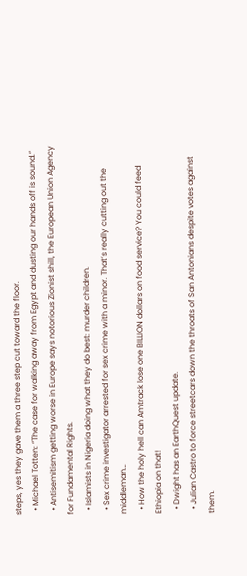steps, yes they gave them a three step cut toward the floor.
  • Michael Totten: “The case for walking away from Egypt and dusting our hands off is sound.”
  • Antisemitism getting worse in Europe says notorious Zionist shill, the European Union Agency for Fundamental Rights.
  • Islamists in Nigeria doing what they do best: murder children.
  • Sex crime investigator arrested for sex crime with a minor. That’s really cutting out the middleman…
  • How the holy hell can Amtrack lose one BILLION dollars on food service? You could feed Ethiopia on that!
  • Dwight has an EarthQuest update.
  • Julian Castro to force streetcars down the throats of San Antonians despite votes against them.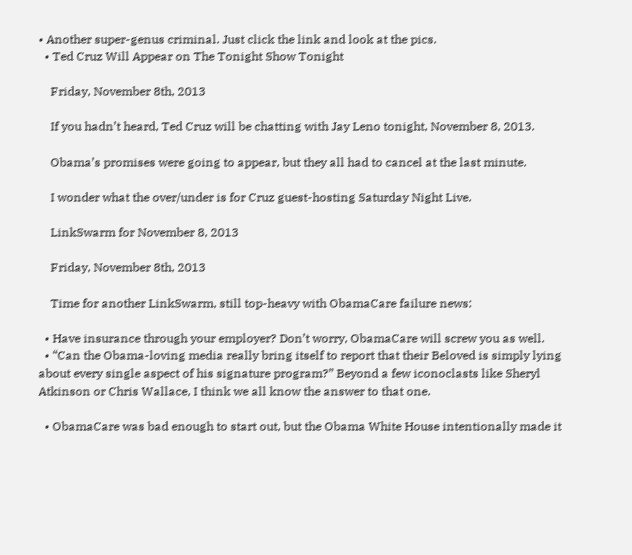• Another super-genus criminal. Just click the link and look at the pics.
  • Ted Cruz Will Appear on The Tonight Show Tonight

    Friday, November 8th, 2013

    If you hadn’t heard, Ted Cruz will be chatting with Jay Leno tonight, November 8, 2013.

    Obama’s promises were going to appear, but they all had to cancel at the last minute.

    I wonder what the over/under is for Cruz guest-hosting Saturday Night Live.

    LinkSwarm for November 8, 2013

    Friday, November 8th, 2013

    Time for another LinkSwarm, still top-heavy with ObamaCare failure news:

  • Have insurance through your employer? Don’t worry, ObamaCare will screw you as well.
  • “Can the Obama-loving media really bring itself to report that their Beloved is simply lying about every single aspect of his signature program?” Beyond a few iconoclasts like Sheryl Atkinson or Chris Wallace, I think we all know the answer to that one.

  • ObamaCare was bad enough to start out, but the Obama White House intentionally made it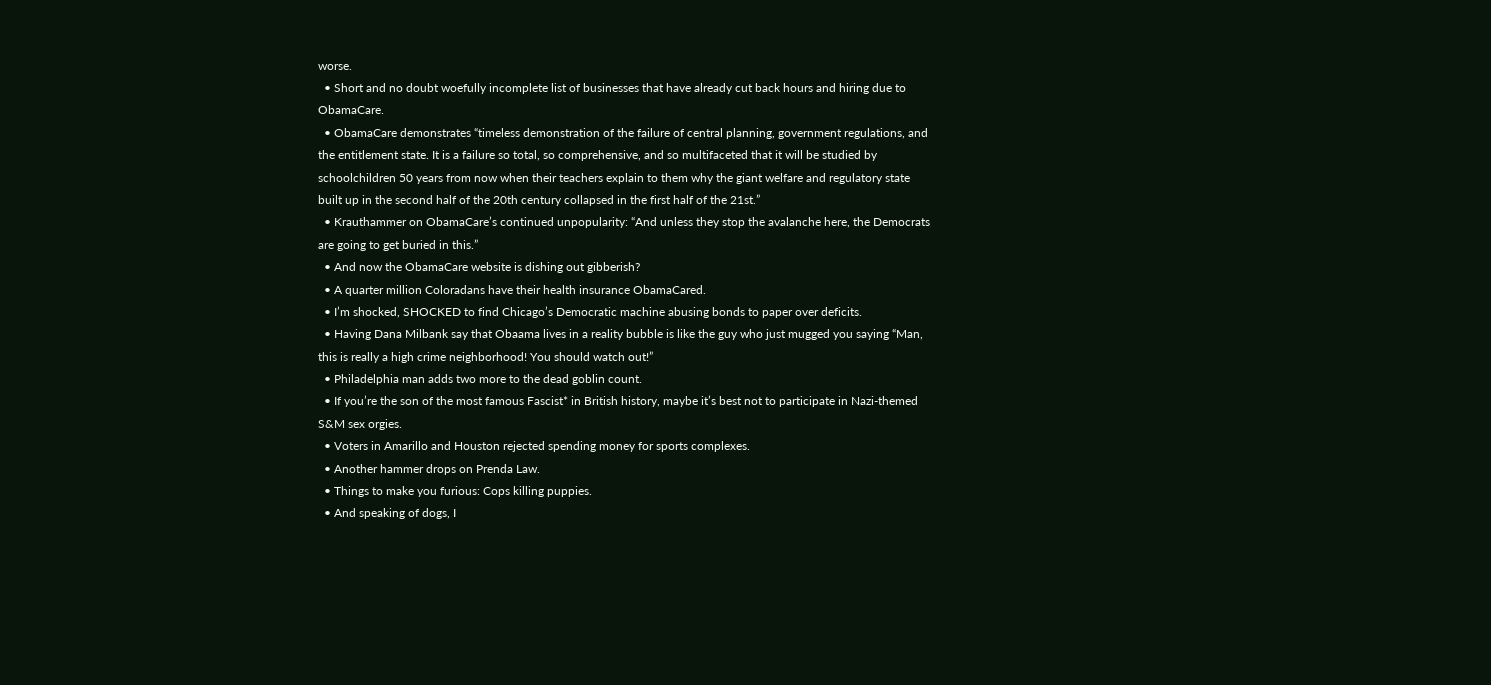worse.
  • Short and no doubt woefully incomplete list of businesses that have already cut back hours and hiring due to ObamaCare.
  • ObamaCare demonstrates “timeless demonstration of the failure of central planning, government regulations, and the entitlement state. It is a failure so total, so comprehensive, and so multifaceted that it will be studied by schoolchildren 50 years from now when their teachers explain to them why the giant welfare and regulatory state built up in the second half of the 20th century collapsed in the first half of the 21st.”
  • Krauthammer on ObamaCare’s continued unpopularity: “And unless they stop the avalanche here, the Democrats are going to get buried in this.”
  • And now the ObamaCare website is dishing out gibberish?
  • A quarter million Coloradans have their health insurance ObamaCared.
  • I’m shocked, SHOCKED to find Chicago’s Democratic machine abusing bonds to paper over deficits.
  • Having Dana Milbank say that Obaama lives in a reality bubble is like the guy who just mugged you saying “Man, this is really a high crime neighborhood! You should watch out!”
  • Philadelphia man adds two more to the dead goblin count.
  • If you’re the son of the most famous Fascist* in British history, maybe it’s best not to participate in Nazi-themed S&M sex orgies.
  • Voters in Amarillo and Houston rejected spending money for sports complexes.
  • Another hammer drops on Prenda Law.
  • Things to make you furious: Cops killing puppies.
  • And speaking of dogs, I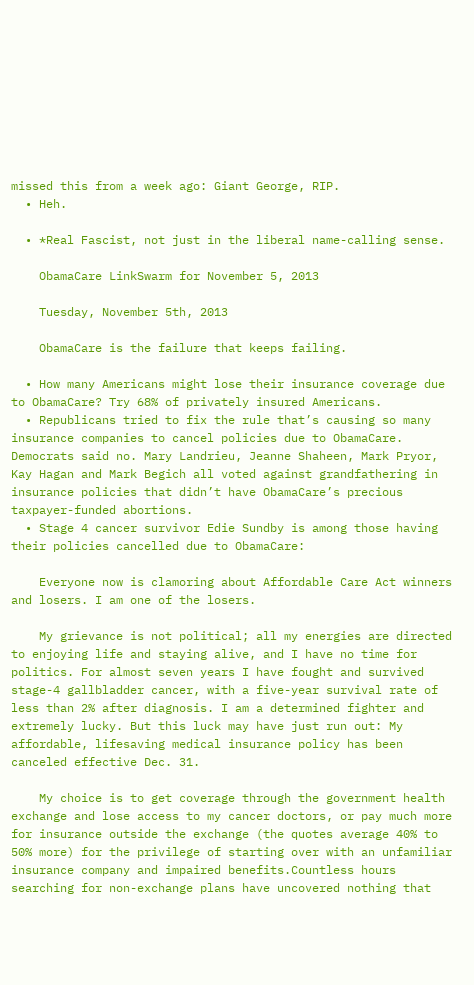missed this from a week ago: Giant George, RIP.
  • Heh.

  • *Real Fascist, not just in the liberal name-calling sense.

    ObamaCare LinkSwarm for November 5, 2013

    Tuesday, November 5th, 2013

    ObamaCare is the failure that keeps failing.

  • How many Americans might lose their insurance coverage due to ObamaCare? Try 68% of privately insured Americans.
  • Republicans tried to fix the rule that’s causing so many insurance companies to cancel policies due to ObamaCare. Democrats said no. Mary Landrieu, Jeanne Shaheen, Mark Pryor, Kay Hagan and Mark Begich all voted against grandfathering in insurance policies that didn’t have ObamaCare’s precious taxpayer-funded abortions.
  • Stage 4 cancer survivor Edie Sundby is among those having their policies cancelled due to ObamaCare:

    Everyone now is clamoring about Affordable Care Act winners and losers. I am one of the losers.

    My grievance is not political; all my energies are directed to enjoying life and staying alive, and I have no time for politics. For almost seven years I have fought and survived stage-4 gallbladder cancer, with a five-year survival rate of less than 2% after diagnosis. I am a determined fighter and extremely lucky. But this luck may have just run out: My affordable, lifesaving medical insurance policy has been canceled effective Dec. 31.

    My choice is to get coverage through the government health exchange and lose access to my cancer doctors, or pay much more for insurance outside the exchange (the quotes average 40% to 50% more) for the privilege of starting over with an unfamiliar insurance company and impaired benefits.Countless hours searching for non-exchange plans have uncovered nothing that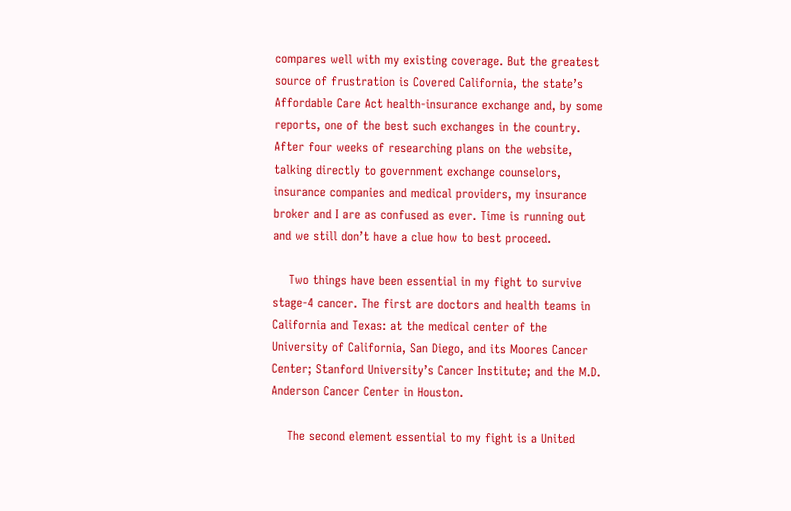compares well with my existing coverage. But the greatest source of frustration is Covered California, the state’s Affordable Care Act health-insurance exchange and, by some reports, one of the best such exchanges in the country. After four weeks of researching plans on the website, talking directly to government exchange counselors, insurance companies and medical providers, my insurance broker and I are as confused as ever. Time is running out and we still don’t have a clue how to best proceed.

    Two things have been essential in my fight to survive stage-4 cancer. The first are doctors and health teams in California and Texas: at the medical center of the University of California, San Diego, and its Moores Cancer Center; Stanford University’s Cancer Institute; and the M.D. Anderson Cancer Center in Houston.

    The second element essential to my fight is a United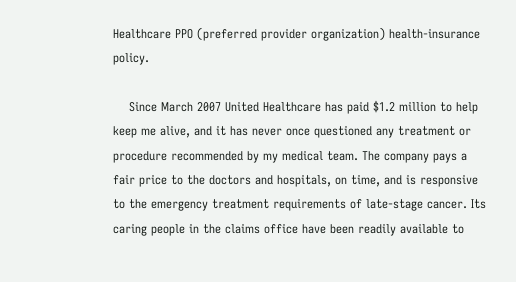Healthcare PPO (preferred provider organization) health-insurance policy.

    Since March 2007 United Healthcare has paid $1.2 million to help keep me alive, and it has never once questioned any treatment or procedure recommended by my medical team. The company pays a fair price to the doctors and hospitals, on time, and is responsive to the emergency treatment requirements of late-stage cancer. Its caring people in the claims office have been readily available to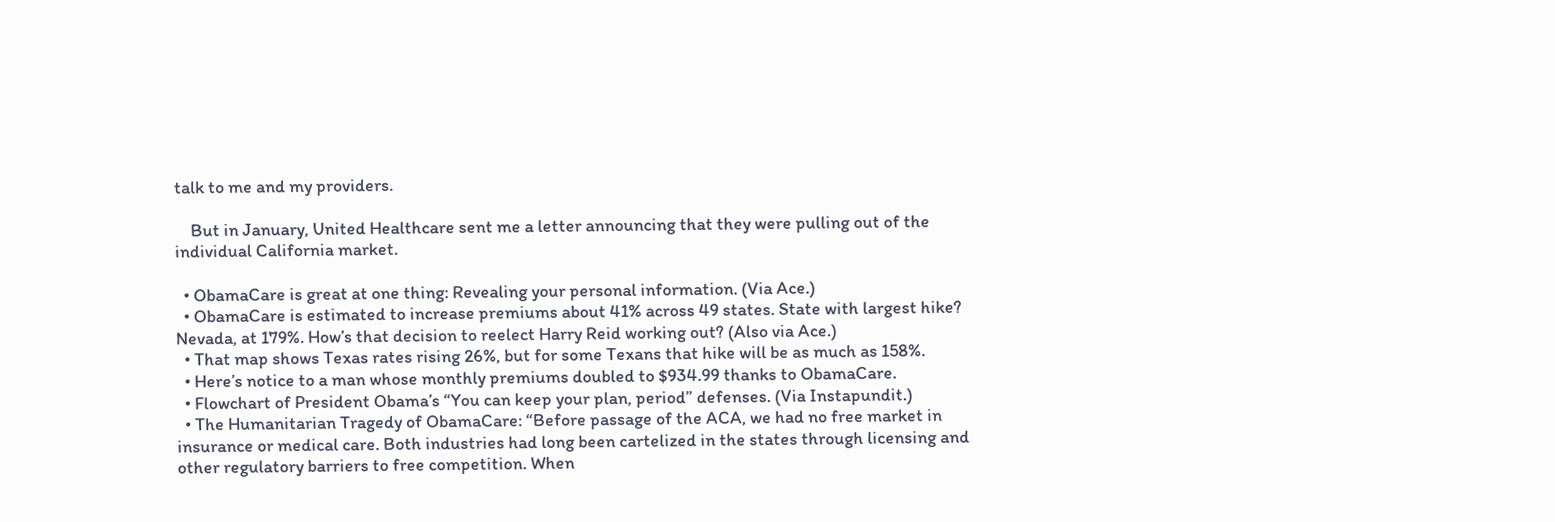talk to me and my providers.

    But in January, United Healthcare sent me a letter announcing that they were pulling out of the individual California market.

  • ObamaCare is great at one thing: Revealing your personal information. (Via Ace.)
  • ObamaCare is estimated to increase premiums about 41% across 49 states. State with largest hike? Nevada, at 179%. How’s that decision to reelect Harry Reid working out? (Also via Ace.)
  • That map shows Texas rates rising 26%, but for some Texans that hike will be as much as 158%.
  • Here’s notice to a man whose monthly premiums doubled to $934.99 thanks to ObamaCare.
  • Flowchart of President Obama’s “You can keep your plan, period” defenses. (Via Instapundit.)
  • The Humanitarian Tragedy of ObamaCare: “Before passage of the ACA, we had no free market in insurance or medical care. Both industries had long been cartelized in the states through licensing and other regulatory barriers to free competition. When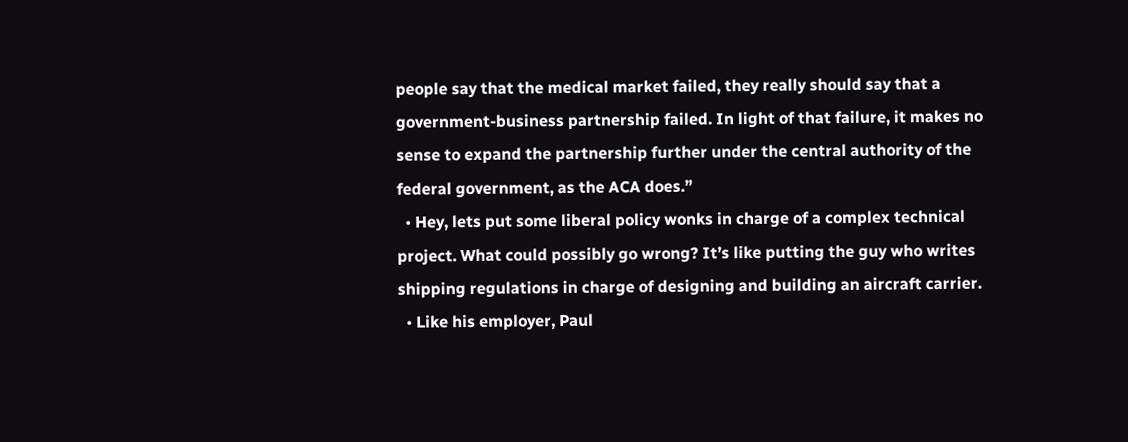people say that the medical market failed, they really should say that a government-business partnership failed. In light of that failure, it makes no sense to expand the partnership further under the central authority of the federal government, as the ACA does.”
  • Hey, lets put some liberal policy wonks in charge of a complex technical project. What could possibly go wrong? It’s like putting the guy who writes shipping regulations in charge of designing and building an aircraft carrier.
  • Like his employer, Paul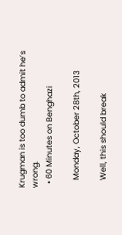Krugman is too dumb to admit he’s wrong.
  • 60 Minutes on Benghazi

    Monday, October 28th, 2013

    Well, this should break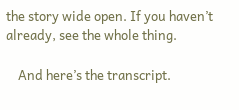the story wide open. If you haven’t already, see the whole thing.

    And here’s the transcript.